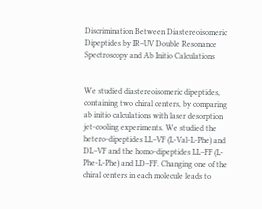Discrimination Between Diastereoisomeric Dipeptides by IR–UV Double Resonance Spectroscopy and Ab Initio Calculations


We studied diastereoisomeric dipeptides, containing two chiral centers, by comparing ab initio calculations with laser desorption jet-cooling experiments. We studied the hetero-dipeptides LL–VF (L-Val-L-Phe) and DL–VF and the homo-dipeptides LL–FF (L-Phe-L-Phe) and LD–FF. Changing one of the chiral centers in each molecule leads to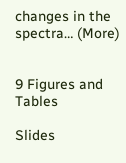changes in the spectra… (More)


9 Figures and Tables

Slides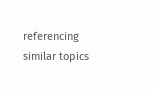referencing similar topics